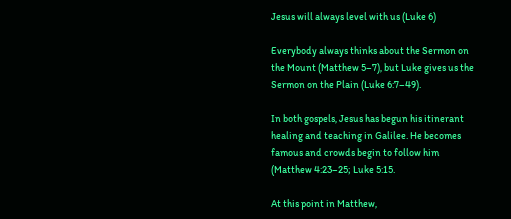Jesus will always level with us (Luke 6)

Everybody always thinks about the Sermon on the Mount (Matthew 5–7), but Luke gives us the Sermon on the Plain (Luke 6:7–49).

In both gospels, Jesus has begun his itinerant healing and teaching in Galilee. He becomes famous and crowds begin to follow him (Matthew 4:23–25; Luke 5:15.

At this point in Matthew,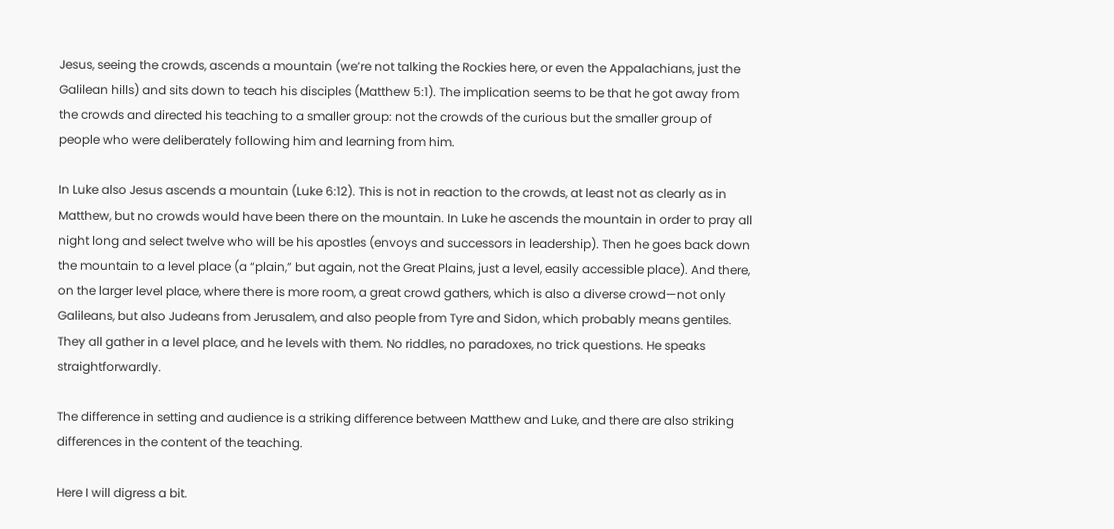Jesus, seeing the crowds, ascends a mountain (we’re not talking the Rockies here, or even the Appalachians, just the Galilean hills) and sits down to teach his disciples (Matthew 5:1). The implication seems to be that he got away from the crowds and directed his teaching to a smaller group: not the crowds of the curious but the smaller group of people who were deliberately following him and learning from him.

In Luke also Jesus ascends a mountain (Luke 6:12). This is not in reaction to the crowds, at least not as clearly as in Matthew, but no crowds would have been there on the mountain. In Luke he ascends the mountain in order to pray all night long and select twelve who will be his apostles (envoys and successors in leadership). Then he goes back down the mountain to a level place (a “plain,” but again, not the Great Plains, just a level, easily accessible place). And there, on the larger level place, where there is more room, a great crowd gathers, which is also a diverse crowd—not only Galileans, but also Judeans from Jerusalem, and also people from Tyre and Sidon, which probably means gentiles. They all gather in a level place, and he levels with them. No riddles, no paradoxes, no trick questions. He speaks straightforwardly.

The difference in setting and audience is a striking difference between Matthew and Luke, and there are also striking differences in the content of the teaching.

Here I will digress a bit.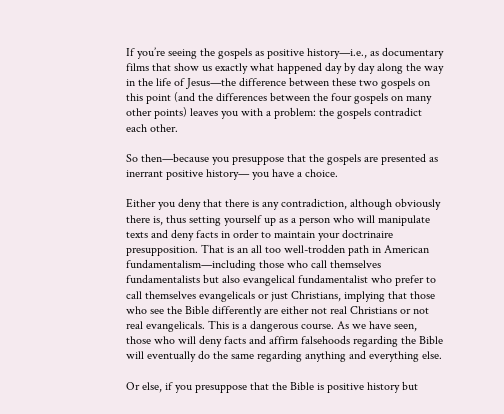If you’re seeing the gospels as positive history—i.e., as documentary films that show us exactly what happened day by day along the way in the life of Jesus—the difference between these two gospels on this point (and the differences between the four gospels on many other points) leaves you with a problem: the gospels contradict each other.

So then—because you presuppose that the gospels are presented as inerrant positive history— you have a choice.

Either you deny that there is any contradiction, although obviously there is, thus setting yourself up as a person who will manipulate texts and deny facts in order to maintain your doctrinaire presupposition. That is an all too well-trodden path in American fundamentalism—including those who call themselves fundamentalists but also evangelical fundamentalist who prefer to call themselves evangelicals or just Christians, implying that those who see the Bible differently are either not real Christians or not real evangelicals. This is a dangerous course. As we have seen, those who will deny facts and affirm falsehoods regarding the Bible will eventually do the same regarding anything and everything else.

Or else, if you presuppose that the Bible is positive history but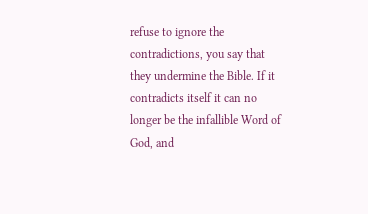refuse to ignore the contradictions, you say that they undermine the Bible. If it contradicts itself it can no longer be the infallible Word of God, and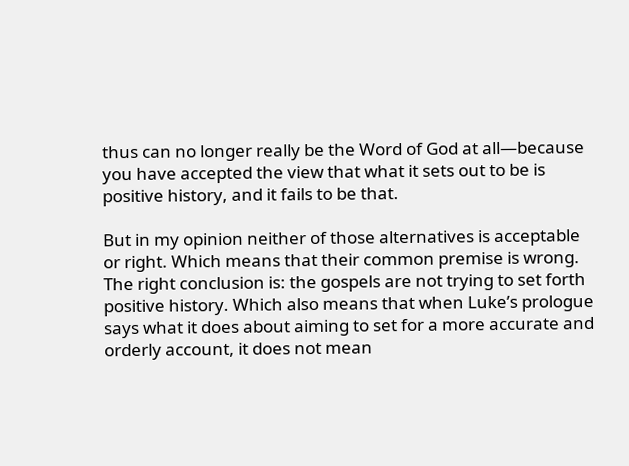thus can no longer really be the Word of God at all—because you have accepted the view that what it sets out to be is positive history, and it fails to be that.

But in my opinion neither of those alternatives is acceptable or right. Which means that their common premise is wrong. The right conclusion is: the gospels are not trying to set forth positive history. Which also means that when Luke’s prologue says what it does about aiming to set for a more accurate and orderly account, it does not mean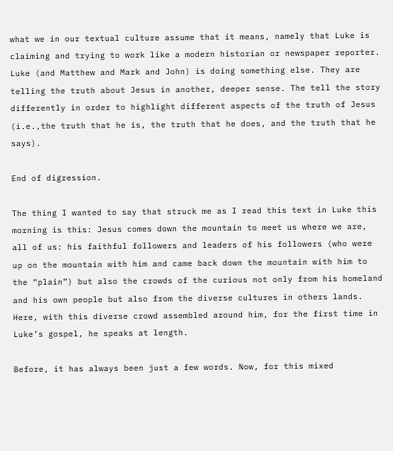what we in our textual culture assume that it means, namely that Luke is claiming and trying to work like a modern historian or newspaper reporter. Luke (and Matthew and Mark and John) is doing something else. They are telling the truth about Jesus in another, deeper sense. The tell the story differently in order to highlight different aspects of the truth of Jesus (i.e.,the truth that he is, the truth that he does, and the truth that he says).

End of digression.

The thing I wanted to say that struck me as I read this text in Luke this morning is this: Jesus comes down the mountain to meet us where we are, all of us: his faithful followers and leaders of his followers (who were up on the mountain with him and came back down the mountain with him to the “plain”) but also the crowds of the curious not only from his homeland and his own people but also from the diverse cultures in others lands. Here, with this diverse crowd assembled around him, for the first time in Luke’s gospel, he speaks at length.

Before, it has always been just a few words. Now, for this mixed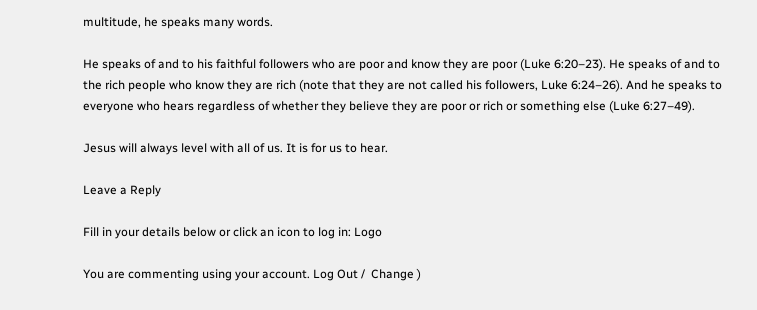multitude, he speaks many words.

He speaks of and to his faithful followers who are poor and know they are poor (Luke 6:20–23). He speaks of and to the rich people who know they are rich (note that they are not called his followers, Luke 6:24–26). And he speaks to everyone who hears regardless of whether they believe they are poor or rich or something else (Luke 6:27–49).

Jesus will always level with all of us. It is for us to hear.

Leave a Reply

Fill in your details below or click an icon to log in: Logo

You are commenting using your account. Log Out /  Change )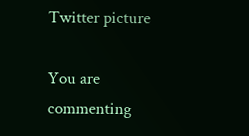Twitter picture

You are commenting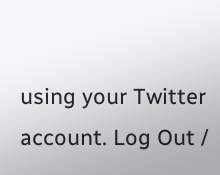using your Twitter account. Log Out /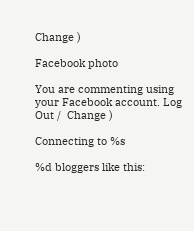Change )

Facebook photo

You are commenting using your Facebook account. Log Out /  Change )

Connecting to %s

%d bloggers like this: